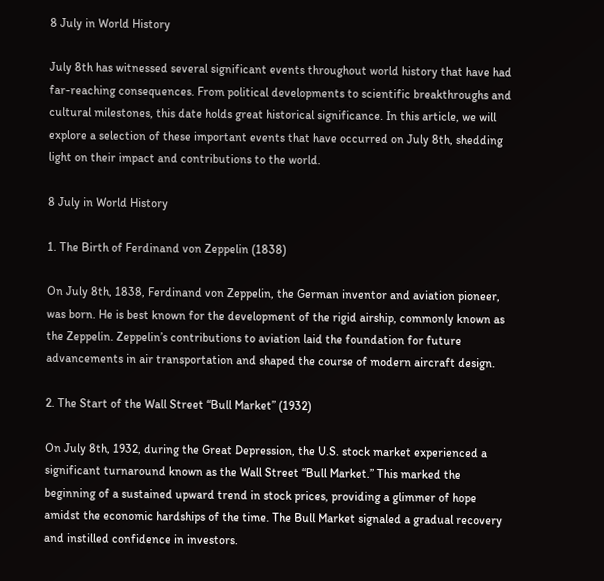8 July in World History

July 8th has witnessed several significant events throughout world history that have had far-reaching consequences. From political developments to scientific breakthroughs and cultural milestones, this date holds great historical significance. In this article, we will explore a selection of these important events that have occurred on July 8th, shedding light on their impact and contributions to the world.

8 July in World History

1. The Birth of Ferdinand von Zeppelin (1838)

On July 8th, 1838, Ferdinand von Zeppelin, the German inventor and aviation pioneer, was born. He is best known for the development of the rigid airship, commonly known as the Zeppelin. Zeppelin’s contributions to aviation laid the foundation for future advancements in air transportation and shaped the course of modern aircraft design.

2. The Start of the Wall Street “Bull Market” (1932)

On July 8th, 1932, during the Great Depression, the U.S. stock market experienced a significant turnaround known as the Wall Street “Bull Market.” This marked the beginning of a sustained upward trend in stock prices, providing a glimmer of hope amidst the economic hardships of the time. The Bull Market signaled a gradual recovery and instilled confidence in investors.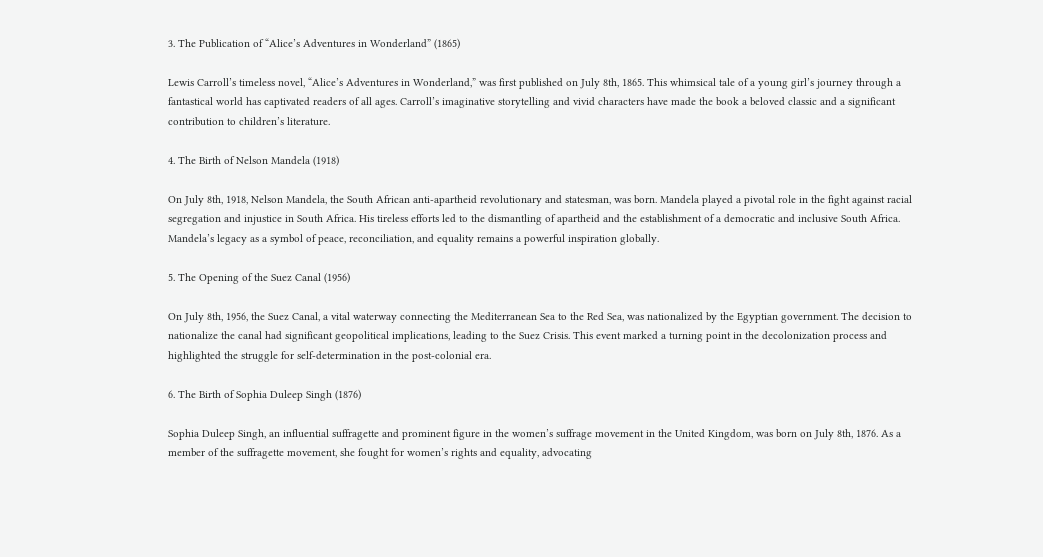3. The Publication of “Alice’s Adventures in Wonderland” (1865)

Lewis Carroll’s timeless novel, “Alice’s Adventures in Wonderland,” was first published on July 8th, 1865. This whimsical tale of a young girl’s journey through a fantastical world has captivated readers of all ages. Carroll’s imaginative storytelling and vivid characters have made the book a beloved classic and a significant contribution to children’s literature.

4. The Birth of Nelson Mandela (1918)

On July 8th, 1918, Nelson Mandela, the South African anti-apartheid revolutionary and statesman, was born. Mandela played a pivotal role in the fight against racial segregation and injustice in South Africa. His tireless efforts led to the dismantling of apartheid and the establishment of a democratic and inclusive South Africa. Mandela’s legacy as a symbol of peace, reconciliation, and equality remains a powerful inspiration globally.

5. The Opening of the Suez Canal (1956)

On July 8th, 1956, the Suez Canal, a vital waterway connecting the Mediterranean Sea to the Red Sea, was nationalized by the Egyptian government. The decision to nationalize the canal had significant geopolitical implications, leading to the Suez Crisis. This event marked a turning point in the decolonization process and highlighted the struggle for self-determination in the post-colonial era.

6. The Birth of Sophia Duleep Singh (1876)

Sophia Duleep Singh, an influential suffragette and prominent figure in the women’s suffrage movement in the United Kingdom, was born on July 8th, 1876. As a member of the suffragette movement, she fought for women’s rights and equality, advocating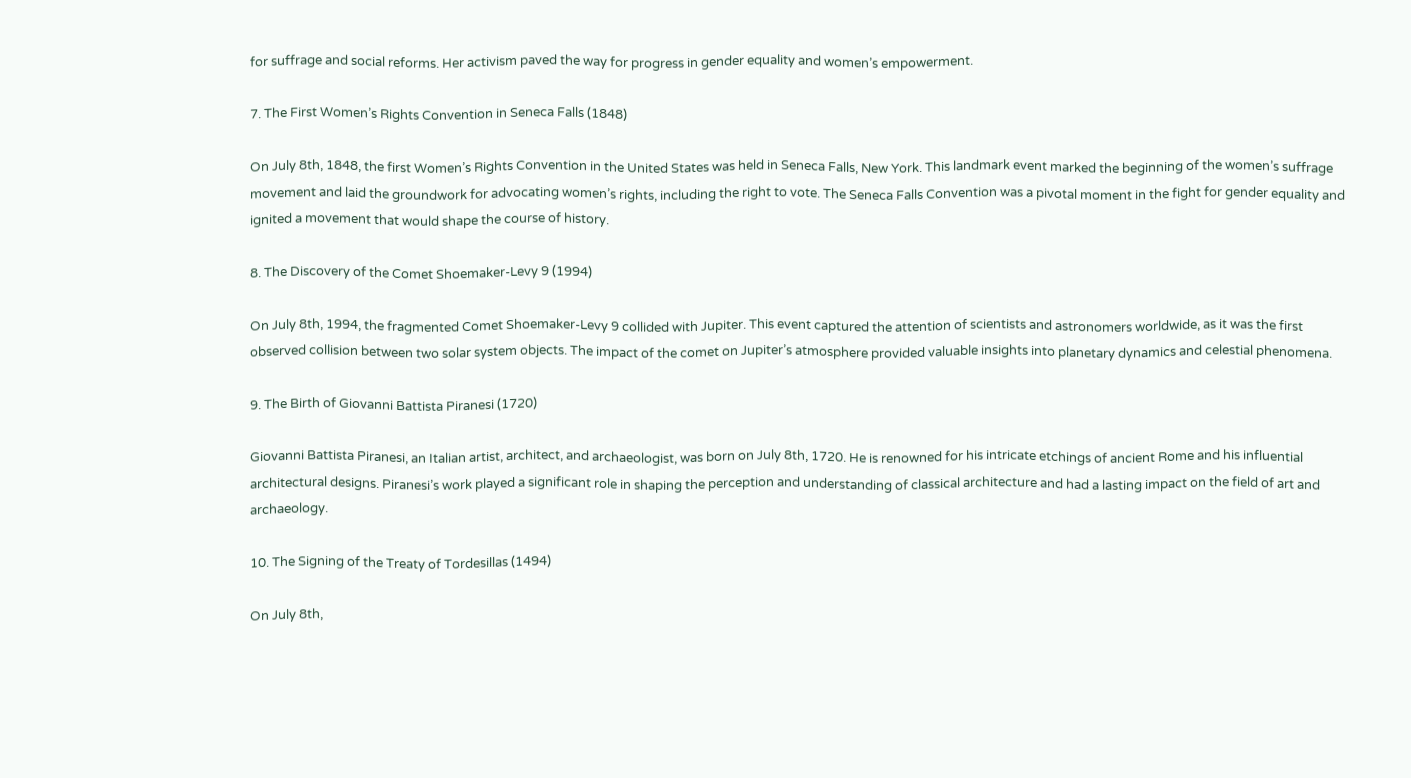for suffrage and social reforms. Her activism paved the way for progress in gender equality and women’s empowerment.

7. The First Women’s Rights Convention in Seneca Falls (1848)

On July 8th, 1848, the first Women’s Rights Convention in the United States was held in Seneca Falls, New York. This landmark event marked the beginning of the women’s suffrage movement and laid the groundwork for advocating women’s rights, including the right to vote. The Seneca Falls Convention was a pivotal moment in the fight for gender equality and ignited a movement that would shape the course of history.

8. The Discovery of the Comet Shoemaker-Levy 9 (1994)

On July 8th, 1994, the fragmented Comet Shoemaker-Levy 9 collided with Jupiter. This event captured the attention of scientists and astronomers worldwide, as it was the first observed collision between two solar system objects. The impact of the comet on Jupiter’s atmosphere provided valuable insights into planetary dynamics and celestial phenomena.

9. The Birth of Giovanni Battista Piranesi (1720)

Giovanni Battista Piranesi, an Italian artist, architect, and archaeologist, was born on July 8th, 1720. He is renowned for his intricate etchings of ancient Rome and his influential architectural designs. Piranesi’s work played a significant role in shaping the perception and understanding of classical architecture and had a lasting impact on the field of art and archaeology.

10. The Signing of the Treaty of Tordesillas (1494)

On July 8th,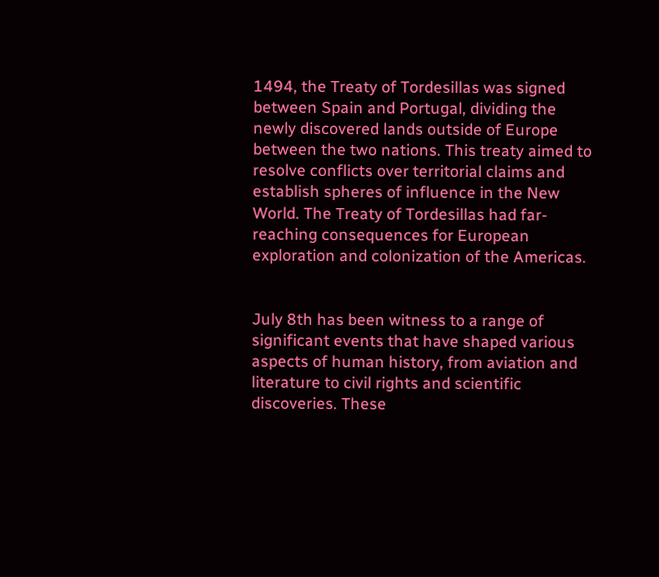1494, the Treaty of Tordesillas was signed between Spain and Portugal, dividing the newly discovered lands outside of Europe between the two nations. This treaty aimed to resolve conflicts over territorial claims and establish spheres of influence in the New World. The Treaty of Tordesillas had far-reaching consequences for European exploration and colonization of the Americas.


July 8th has been witness to a range of significant events that have shaped various aspects of human history, from aviation and literature to civil rights and scientific discoveries. These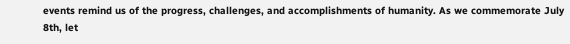events remind us of the progress, challenges, and accomplishments of humanity. As we commemorate July 8th, let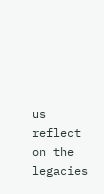us reflect on the legacies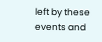left by these events and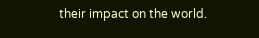their impact on the world.